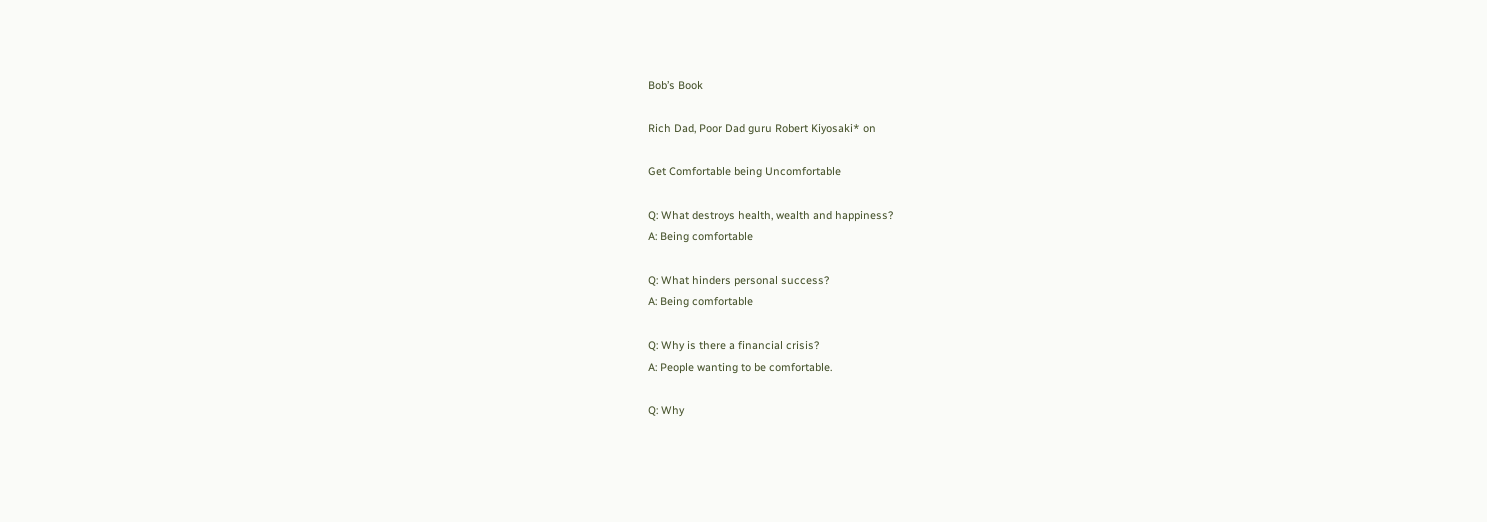Bob’s Book

Rich Dad, Poor Dad guru Robert Kiyosaki* on

Get Comfortable being Uncomfortable

Q: What destroys health, wealth and happiness?
A: Being comfortable

Q: What hinders personal success?
A: Being comfortable

Q: Why is there a financial crisis?
A: People wanting to be comfortable.

Q: Why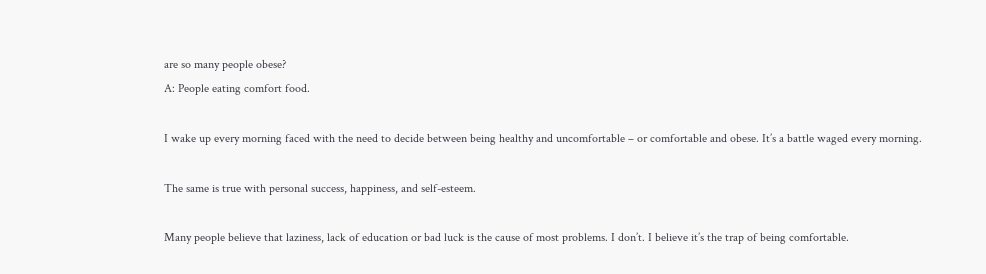are so many people obese?
A: People eating comfort food.

I wake up every morning faced with the need to decide between being healthy and uncomfortable – or comfortable and obese. It’s a battle waged every morning.

The same is true with personal success, happiness, and self-esteem.

Many people believe that laziness, lack of education or bad luck is the cause of most problems. I don’t. I believe it’s the trap of being comfortable.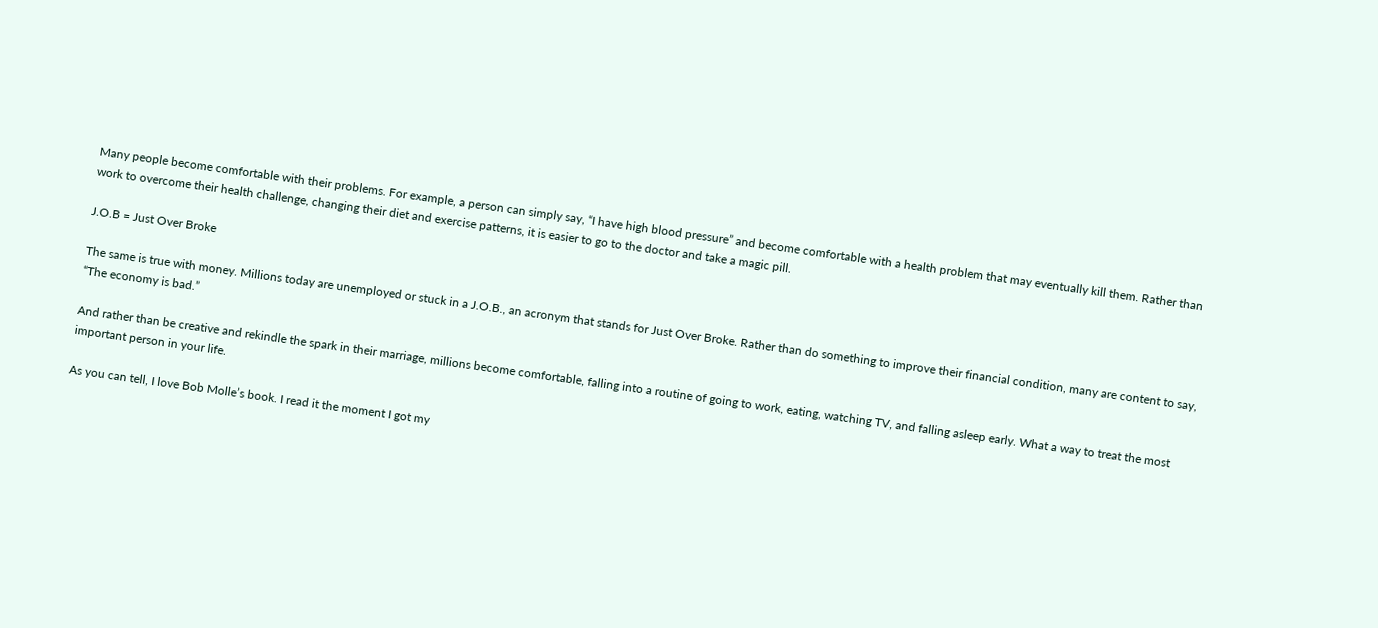Many people become comfortable with their problems. For example, a person can simply say, “I have high blood pressure” and become comfortable with a health problem that may eventually kill them. Rather than work to overcome their health challenge, changing their diet and exercise patterns, it is easier to go to the doctor and take a magic pill.

J.O.B = Just Over Broke

The same is true with money. Millions today are unemployed or stuck in a J.O.B., an acronym that stands for Just Over Broke. Rather than do something to improve their financial condition, many are content to say, “The economy is bad.”

And rather than be creative and rekindle the spark in their marriage, millions become comfortable, falling into a routine of going to work, eating, watching TV, and falling asleep early. What a way to treat the most important person in your life.

As you can tell, I love Bob Molle’s book. I read it the moment I got my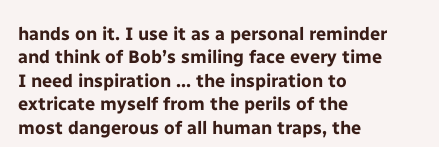hands on it. I use it as a personal reminder and think of Bob’s smiling face every time I need inspiration … the inspiration to extricate myself from the perils of the most dangerous of all human traps, the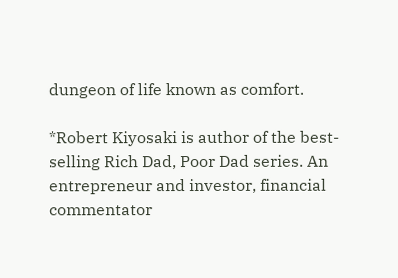dungeon of life known as comfort.

*Robert Kiyosaki is author of the best-selling Rich Dad, Poor Dad series. An entrepreneur and investor, financial commentator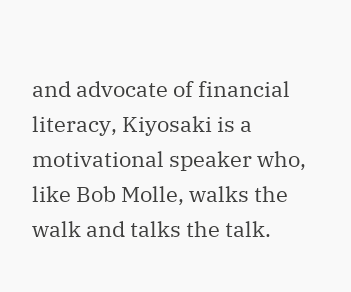and advocate of financial literacy, Kiyosaki is a motivational speaker who, like Bob Molle, walks the walk and talks the talk.